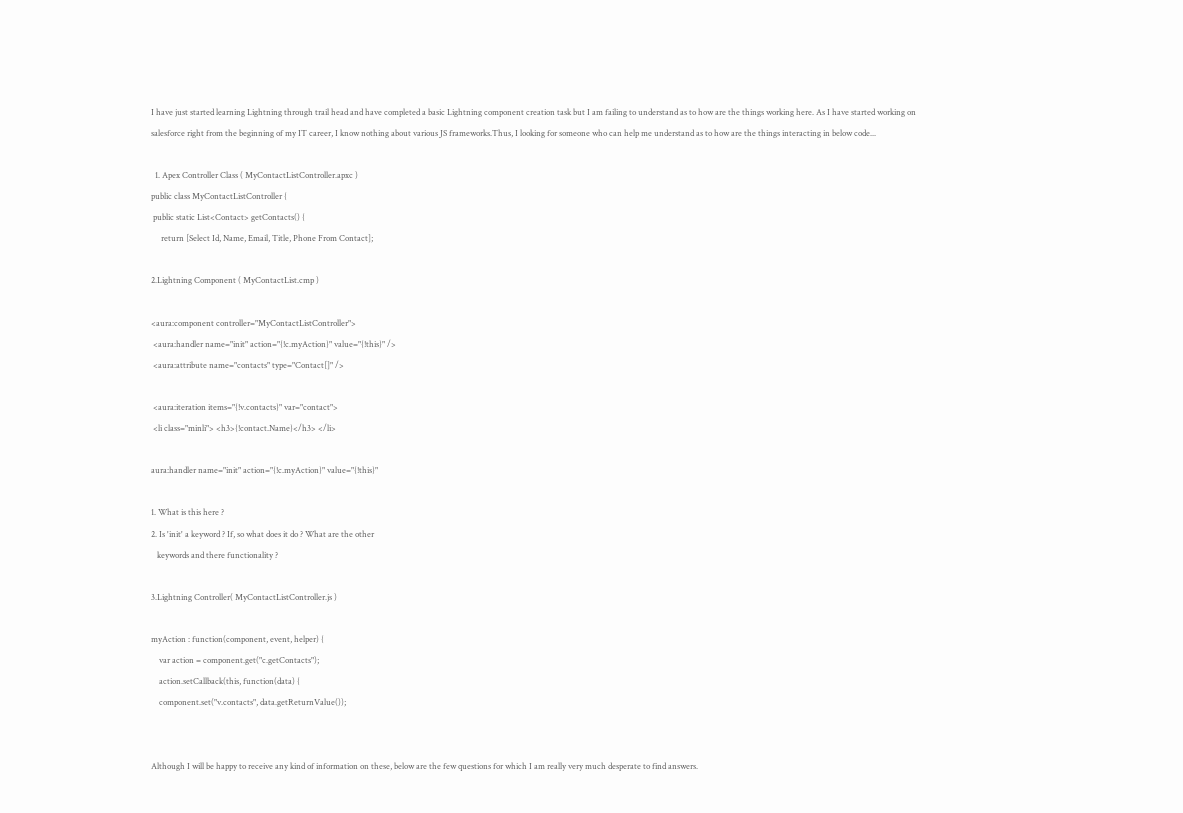I have just started learning Lightning through trail head and have completed a basic Lightning component creation task but I am failing to understand as to how are the things working here. As I have started working on salesforce right from the beginning of my IT career, I know nothing about various JS frameworks.Thus, I looking for someone who can help me understand as to how are the things interacting in below code...

  1. Apex Controller Class ( MyContactListController.apxc )
public class MyContactListController {
 public static List<Contact> getContacts() {
     return [Select Id, Name, Email, Title, Phone From Contact];

2.Lightning Component ( MyContactList.cmp )

<aura:component controller="MyContactListController">
 <aura:handler name="init" action="{!c.myAction}" value="{!this}" />
 <aura:attribute name="contacts" type="Contact[]" />

 <aura:iteration items="{!v.contacts}" var="contact">
 <li class="minli"> <h3>{!contact.Name}</h3> </li>

aura:handler name="init" action="{!c.myAction}" value="{!this}"

1. What is this here ?
2. Is 'init' a keyword ? If, so what does it do ? What are the other
   keywords and there functionality ?

3.Lightning Controller( MyContactListController.js )

myAction : function(component, event, helper) {
    var action = component.get("c.getContacts");
    action.setCallback(this, function(data) {
    component.set("v.contacts", data.getReturnValue());


Although I will be happy to receive any kind of information on these, below are the few questions for which I am really very much desperate to find answers.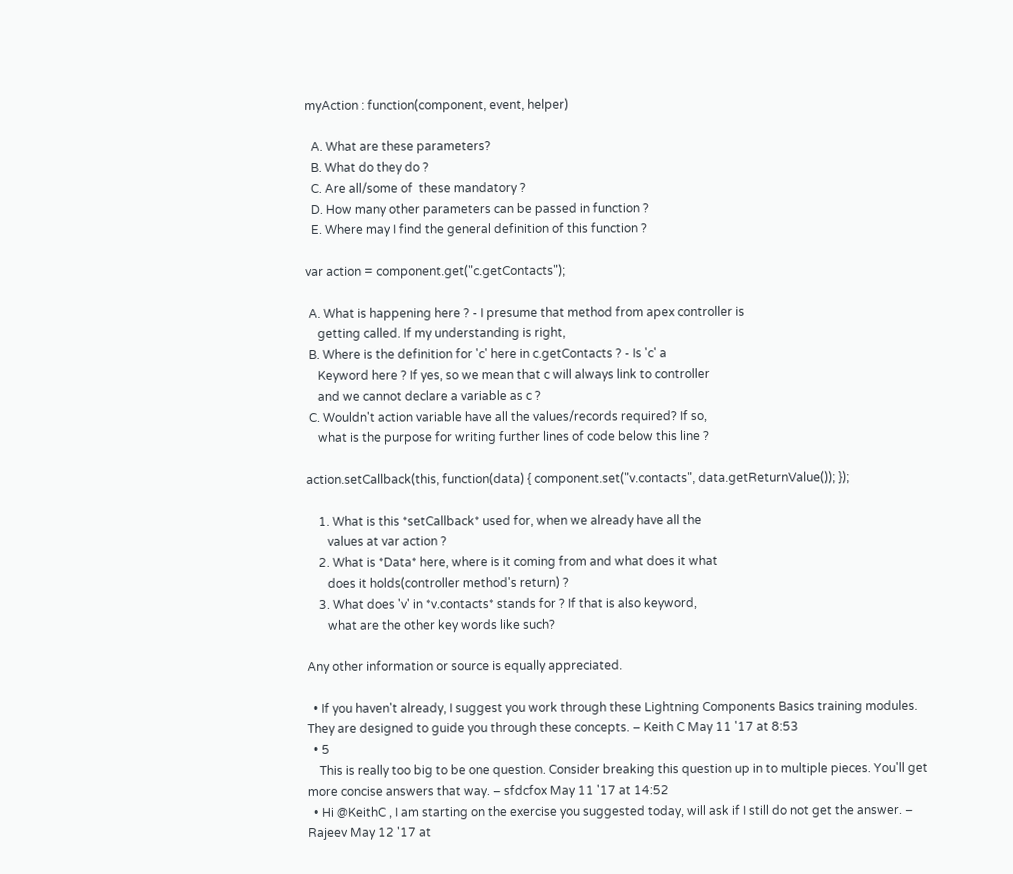myAction : function(component, event, helper)

  A. What are these parameters?
  B. What do they do ?
  C. Are all/some of  these mandatory ?
  D. How many other parameters can be passed in function ?
  E. Where may I find the general definition of this function ?

var action = component.get("c.getContacts");

 A. What is happening here ? - I presume that method from apex controller is
    getting called. If my understanding is right,
 B. Where is the definition for 'c' here in c.getContacts ? - Is 'c' a
    Keyword here ? If yes, so we mean that c will always link to controller
    and we cannot declare a variable as c ?
 C. Wouldn't action variable have all the values/records required? If so,
    what is the purpose for writing further lines of code below this line ?

action.setCallback(this, function(data) { component.set("v.contacts", data.getReturnValue()); });

    1. What is this *setCallback* used for, when we already have all the
       values at var action ?
    2. What is *Data* here, where is it coming from and what does it what
       does it holds(controller method's return) ?
    3. What does 'v' in *v.contacts* stands for ? If that is also keyword,
       what are the other key words like such?

Any other information or source is equally appreciated.

  • If you haven't already, I suggest you work through these Lightning Components Basics training modules. They are designed to guide you through these concepts. – Keith C May 11 '17 at 8:53
  • 5
    This is really too big to be one question. Consider breaking this question up in to multiple pieces. You'll get more concise answers that way. – sfdcfox May 11 '17 at 14:52
  • Hi @KeithC , I am starting on the exercise you suggested today, will ask if I still do not get the answer. – Rajeev May 12 '17 at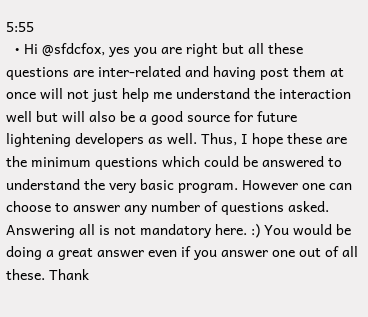5:55
  • Hi @sfdcfox, yes you are right but all these questions are inter-related and having post them at once will not just help me understand the interaction well but will also be a good source for future lightening developers as well. Thus, I hope these are the minimum questions which could be answered to understand the very basic program. However one can choose to answer any number of questions asked. Answering all is not mandatory here. :) You would be doing a great answer even if you answer one out of all these. Thank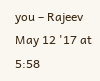you – Rajeev May 12 '17 at 5:58